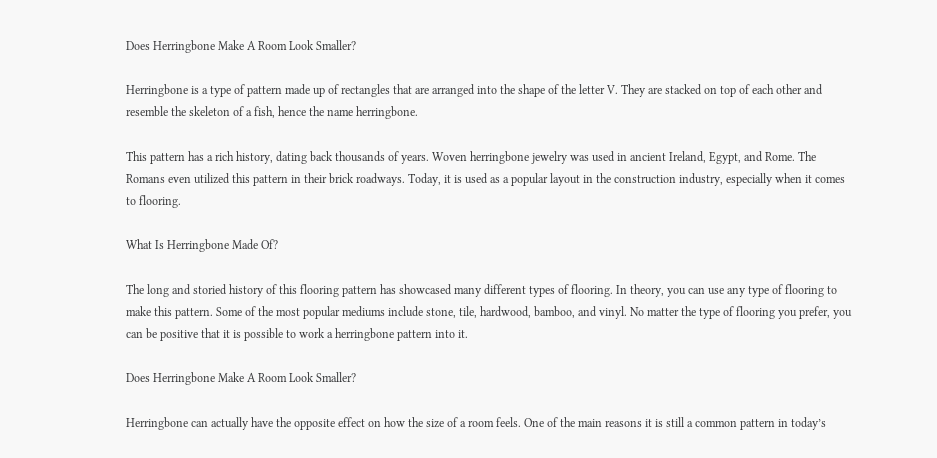Does Herringbone Make A Room Look Smaller?

Herringbone is a type of pattern made up of rectangles that are arranged into the shape of the letter V. They are stacked on top of each other and resemble the skeleton of a fish, hence the name herringbone.

This pattern has a rich history, dating back thousands of years. Woven herringbone jewelry was used in ancient Ireland, Egypt, and Rome. The Romans even utilized this pattern in their brick roadways. Today, it is used as a popular layout in the construction industry, especially when it comes to flooring.

What Is Herringbone Made Of?

The long and storied history of this flooring pattern has showcased many different types of flooring. In theory, you can use any type of flooring to make this pattern. Some of the most popular mediums include stone, tile, hardwood, bamboo, and vinyl. No matter the type of flooring you prefer, you can be positive that it is possible to work a herringbone pattern into it.

Does Herringbone Make A Room Look Smaller?

Herringbone can actually have the opposite effect on how the size of a room feels. One of the main reasons it is still a common pattern in today’s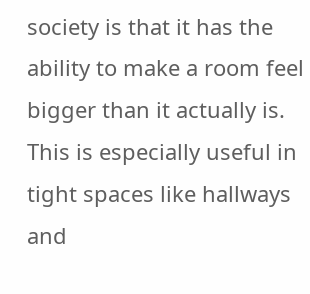society is that it has the ability to make a room feel bigger than it actually is. This is especially useful in tight spaces like hallways and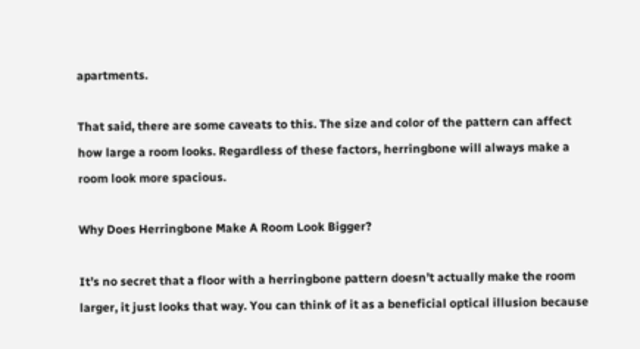apartments.

That said, there are some caveats to this. The size and color of the pattern can affect how large a room looks. Regardless of these factors, herringbone will always make a room look more spacious.

Why Does Herringbone Make A Room Look Bigger?

It’s no secret that a floor with a herringbone pattern doesn’t actually make the room larger, it just looks that way. You can think of it as a beneficial optical illusion because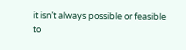it isn’t always possible or feasible to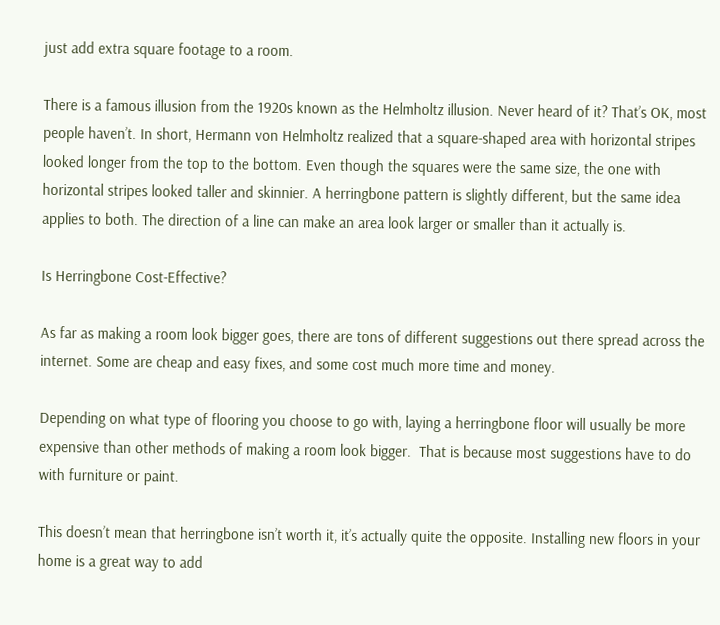just add extra square footage to a room.

There is a famous illusion from the 1920s known as the Helmholtz illusion. Never heard of it? That’s OK, most people haven’t. In short, Hermann von Helmholtz realized that a square-shaped area with horizontal stripes looked longer from the top to the bottom. Even though the squares were the same size, the one with horizontal stripes looked taller and skinnier. A herringbone pattern is slightly different, but the same idea applies to both. The direction of a line can make an area look larger or smaller than it actually is.

Is Herringbone Cost-Effective?

As far as making a room look bigger goes, there are tons of different suggestions out there spread across the internet. Some are cheap and easy fixes, and some cost much more time and money.

Depending on what type of flooring you choose to go with, laying a herringbone floor will usually be more expensive than other methods of making a room look bigger.  That is because most suggestions have to do with furniture or paint.

This doesn’t mean that herringbone isn’t worth it, it’s actually quite the opposite. Installing new floors in your home is a great way to add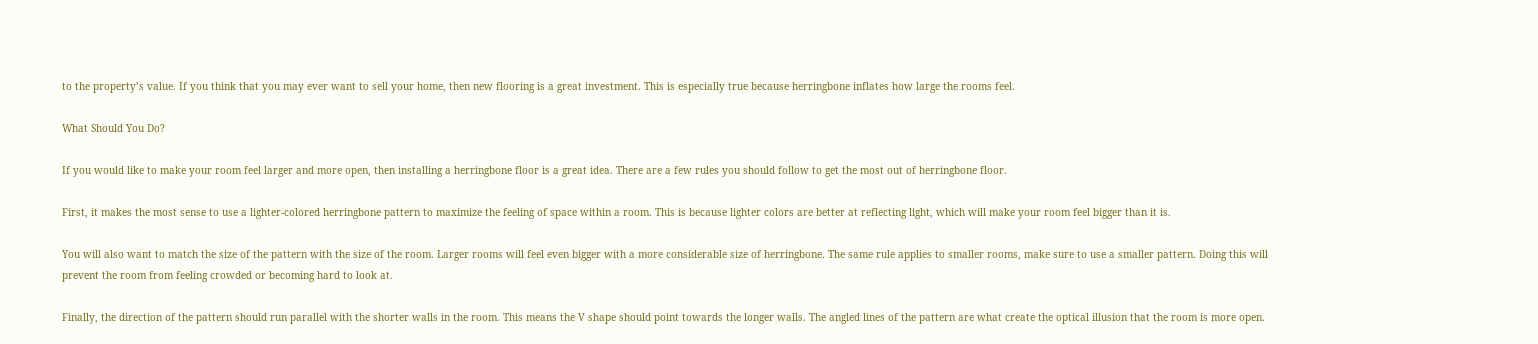to the property’s value. If you think that you may ever want to sell your home, then new flooring is a great investment. This is especially true because herringbone inflates how large the rooms feel.

What Should You Do?

If you would like to make your room feel larger and more open, then installing a herringbone floor is a great idea. There are a few rules you should follow to get the most out of herringbone floor.

First, it makes the most sense to use a lighter-colored herringbone pattern to maximize the feeling of space within a room. This is because lighter colors are better at reflecting light, which will make your room feel bigger than it is.

You will also want to match the size of the pattern with the size of the room. Larger rooms will feel even bigger with a more considerable size of herringbone. The same rule applies to smaller rooms, make sure to use a smaller pattern. Doing this will prevent the room from feeling crowded or becoming hard to look at.

Finally, the direction of the pattern should run parallel with the shorter walls in the room. This means the V shape should point towards the longer walls. The angled lines of the pattern are what create the optical illusion that the room is more open.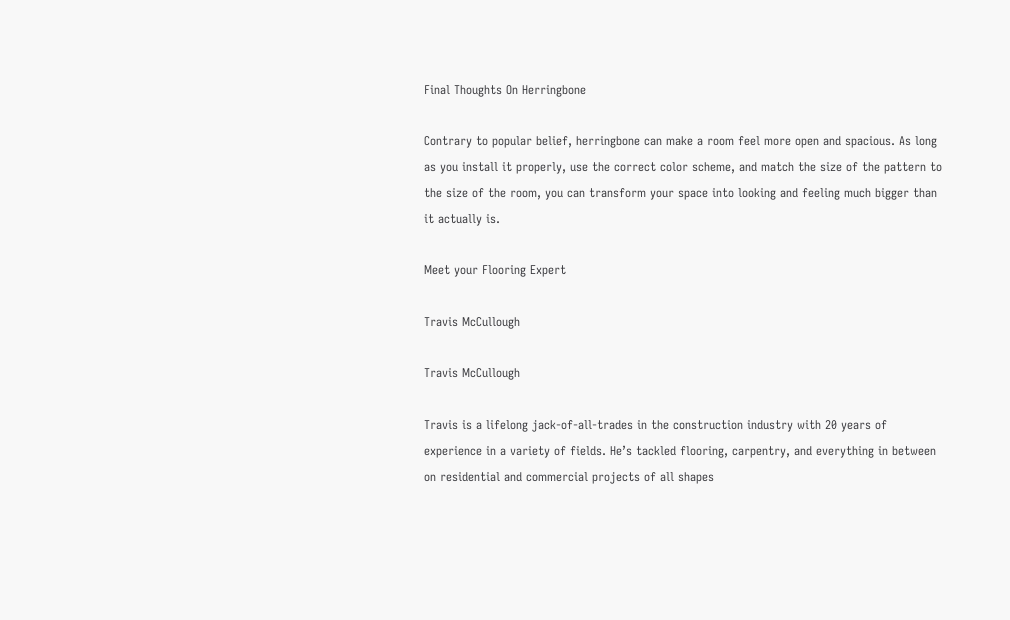Final Thoughts On Herringbone

Contrary to popular belief, herringbone can make a room feel more open and spacious. As long as you install it properly, use the correct color scheme, and match the size of the pattern to the size of the room, you can transform your space into looking and feeling much bigger than it actually is.

Meet your Flooring Expert

Travis McCullough

Travis McCullough

Travis is a lifelong jack-of-all-trades in the construction industry with 20 years of experience in a variety of fields. He’s tackled flooring, carpentry, and everything in between on residential and commercial projects of all shapes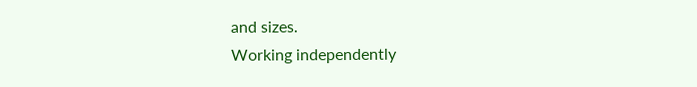and sizes.
Working independently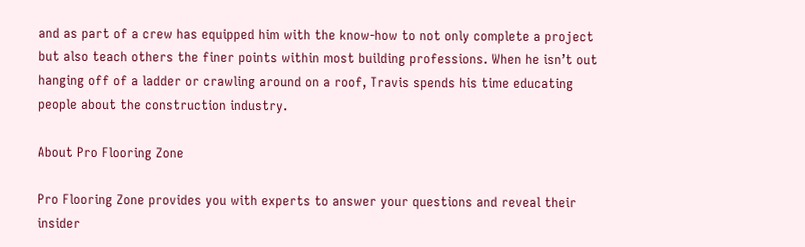and as part of a crew has equipped him with the know-how to not only complete a project but also teach others the finer points within most building professions. When he isn’t out hanging off of a ladder or crawling around on a roof, Travis spends his time educating people about the construction industry.

About Pro Flooring Zone

Pro Flooring Zone provides you with experts to answer your questions and reveal their insider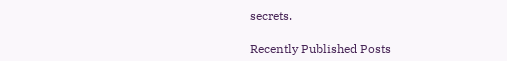secrets.

Recently Published Posts